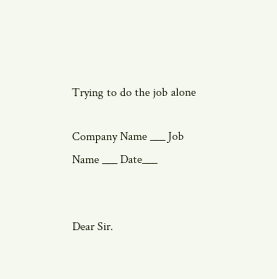Trying to do the job alone

Company Name ___ Job Name ___ Date___


Dear Sir.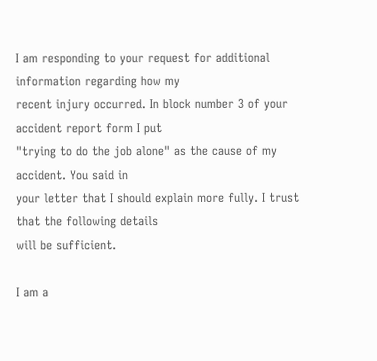I am responding to your request for additional information regarding how my
recent injury occurred. In block number 3 of your accident report form I put
"trying to do the job alone" as the cause of my accident. You said in
your letter that I should explain more fully. I trust that the following details
will be sufficient.

I am a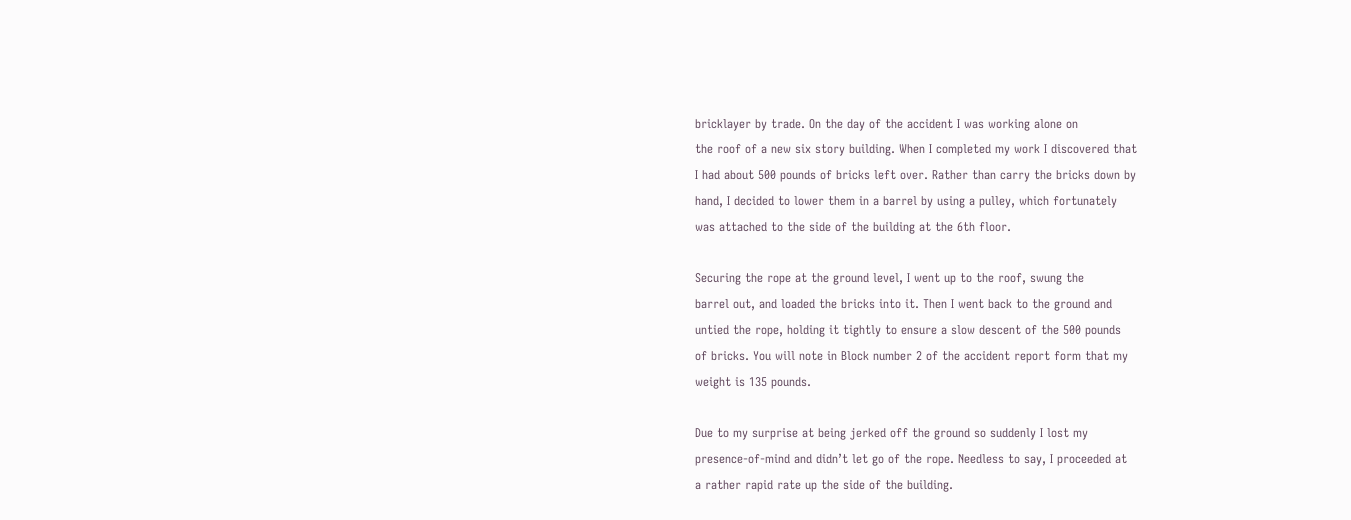bricklayer by trade. On the day of the accident I was working alone on
the roof of a new six story building. When I completed my work I discovered that
I had about 500 pounds of bricks left over. Rather than carry the bricks down by
hand, I decided to lower them in a barrel by using a pulley, which fortunately
was attached to the side of the building at the 6th floor.

Securing the rope at the ground level, I went up to the roof, swung the
barrel out, and loaded the bricks into it. Then I went back to the ground and
untied the rope, holding it tightly to ensure a slow descent of the 500 pounds
of bricks. You will note in Block number 2 of the accident report form that my
weight is 135 pounds.

Due to my surprise at being jerked off the ground so suddenly I lost my
presence-of-mind and didn’t let go of the rope. Needless to say, I proceeded at
a rather rapid rate up the side of the building.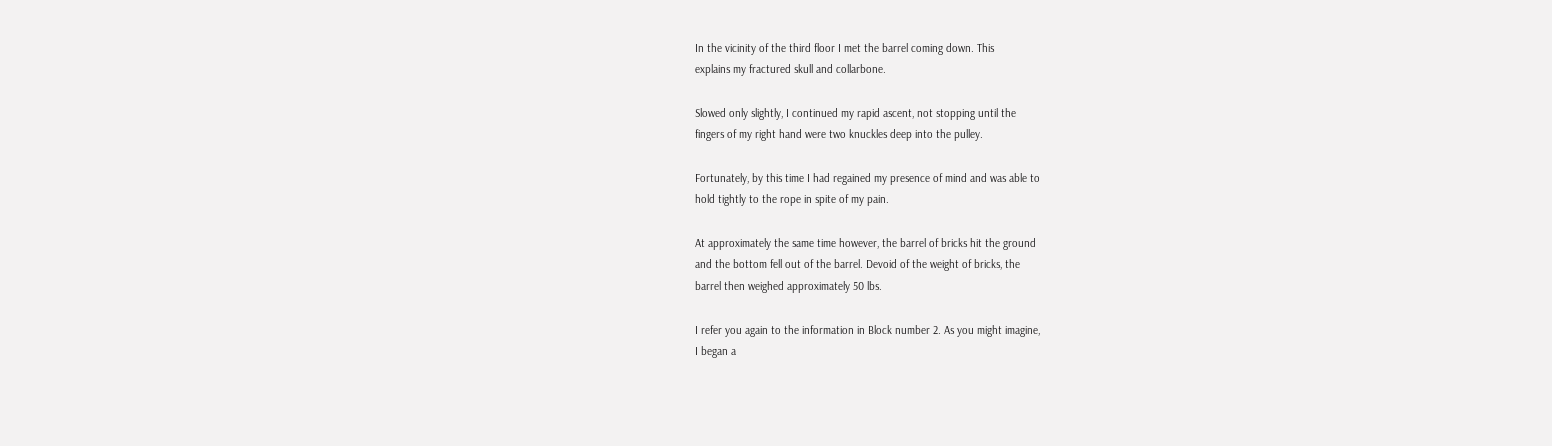In the vicinity of the third floor I met the barrel coming down. This
explains my fractured skull and collarbone.

Slowed only slightly, I continued my rapid ascent, not stopping until the
fingers of my right hand were two knuckles deep into the pulley.

Fortunately, by this time I had regained my presence of mind and was able to
hold tightly to the rope in spite of my pain.

At approximately the same time however, the barrel of bricks hit the ground
and the bottom fell out of the barrel. Devoid of the weight of bricks, the
barrel then weighed approximately 50 lbs.

I refer you again to the information in Block number 2. As you might imagine,
I began a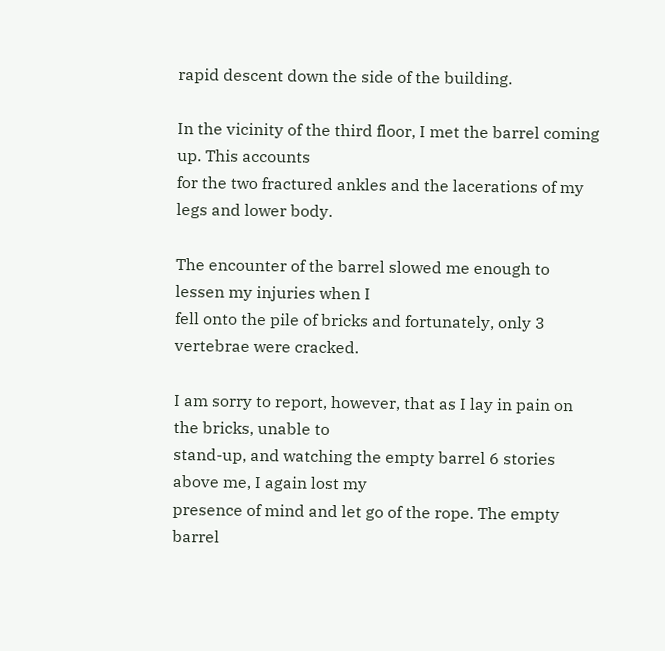rapid descent down the side of the building.

In the vicinity of the third floor, I met the barrel coming up. This accounts
for the two fractured ankles and the lacerations of my legs and lower body.

The encounter of the barrel slowed me enough to lessen my injuries when I
fell onto the pile of bricks and fortunately, only 3 vertebrae were cracked.

I am sorry to report, however, that as I lay in pain on the bricks, unable to
stand-up, and watching the empty barrel 6 stories above me, I again lost my
presence of mind and let go of the rope. The empty barrel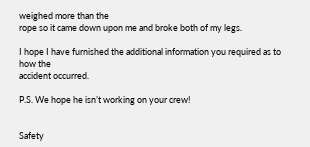weighed more than the
rope so it came down upon me and broke both of my legs.

I hope I have furnished the additional information you required as to how the
accident occurred.

P.S. We hope he isn’t working on your crew!


Safety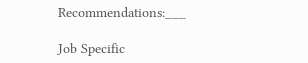Recommendations:___

Job Specific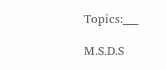Topics:___

M.S.D.S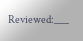Reviewed:___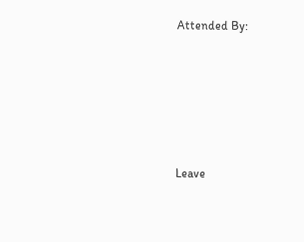Attended By:






Leave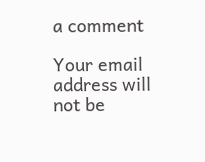a comment

Your email address will not be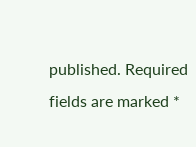published. Required fields are marked *